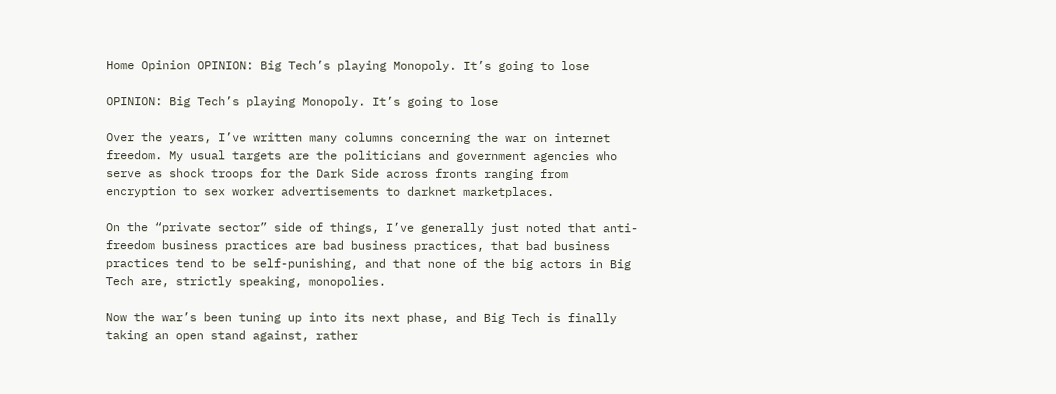Home Opinion OPINION: Big Tech’s playing Monopoly. It’s going to lose

OPINION: Big Tech’s playing Monopoly. It’s going to lose

Over the years, I’ve written many columns concerning the war on internet freedom. My usual targets are the politicians and government agencies who serve as shock troops for the Dark Side across fronts ranging from encryption to sex worker advertisements to darknet marketplaces.

On the “private sector” side of things, I’ve generally just noted that anti-freedom business practices are bad business practices, that bad business practices tend to be self-punishing, and that none of the big actors in Big Tech are, strictly speaking, monopolies.

Now the war’s been tuning up into its next phase, and Big Tech is finally taking an open stand against, rather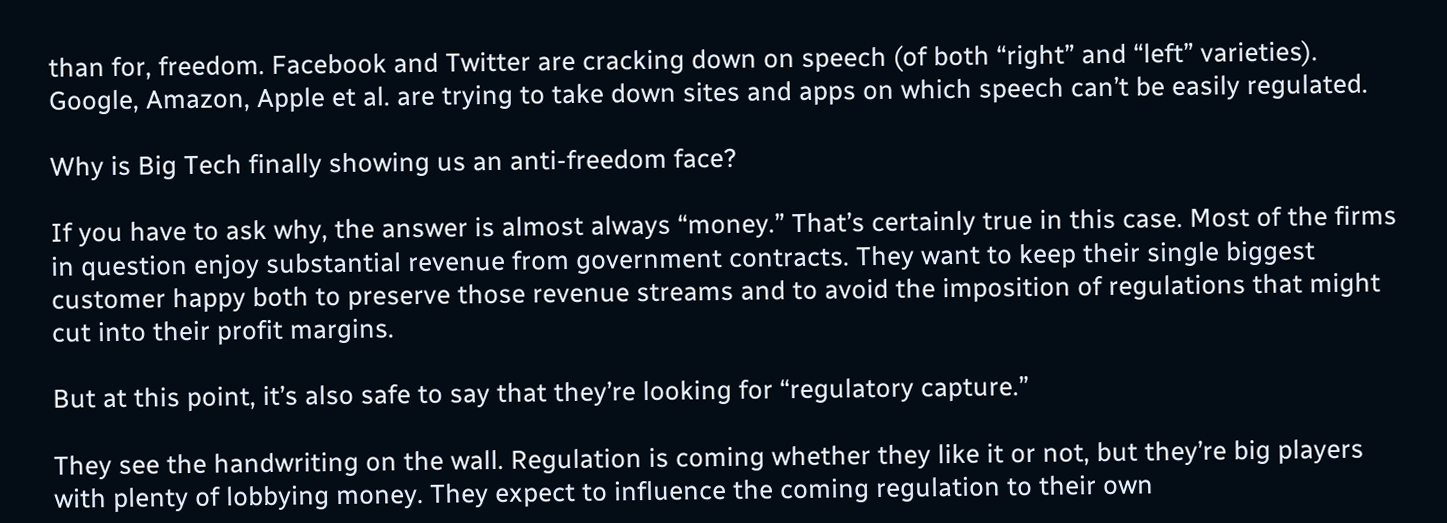than for, freedom. Facebook and Twitter are cracking down on speech (of both “right” and “left” varieties). Google, Amazon, Apple et al. are trying to take down sites and apps on which speech can’t be easily regulated.

Why is Big Tech finally showing us an anti-freedom face?

If you have to ask why, the answer is almost always “money.” That’s certainly true in this case. Most of the firms in question enjoy substantial revenue from government contracts. They want to keep their single biggest customer happy both to preserve those revenue streams and to avoid the imposition of regulations that might cut into their profit margins.

But at this point, it’s also safe to say that they’re looking for “regulatory capture.”

They see the handwriting on the wall. Regulation is coming whether they like it or not, but they’re big players with plenty of lobbying money. They expect to influence the coming regulation to their own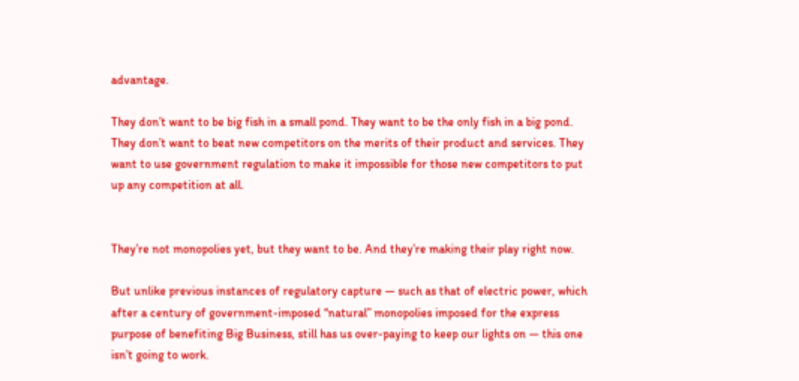advantage.

They don’t want to be big fish in a small pond. They want to be the only fish in a big pond. They don’t want to beat new competitors on the merits of their product and services. They want to use government regulation to make it impossible for those new competitors to put up any competition at all.


They’re not monopolies yet, but they want to be. And they’re making their play right now.

But unlike previous instances of regulatory capture — such as that of electric power, which after a century of government-imposed “natural” monopolies imposed for the express purpose of benefiting Big Business, still has us over-paying to keep our lights on — this one isn’t going to work.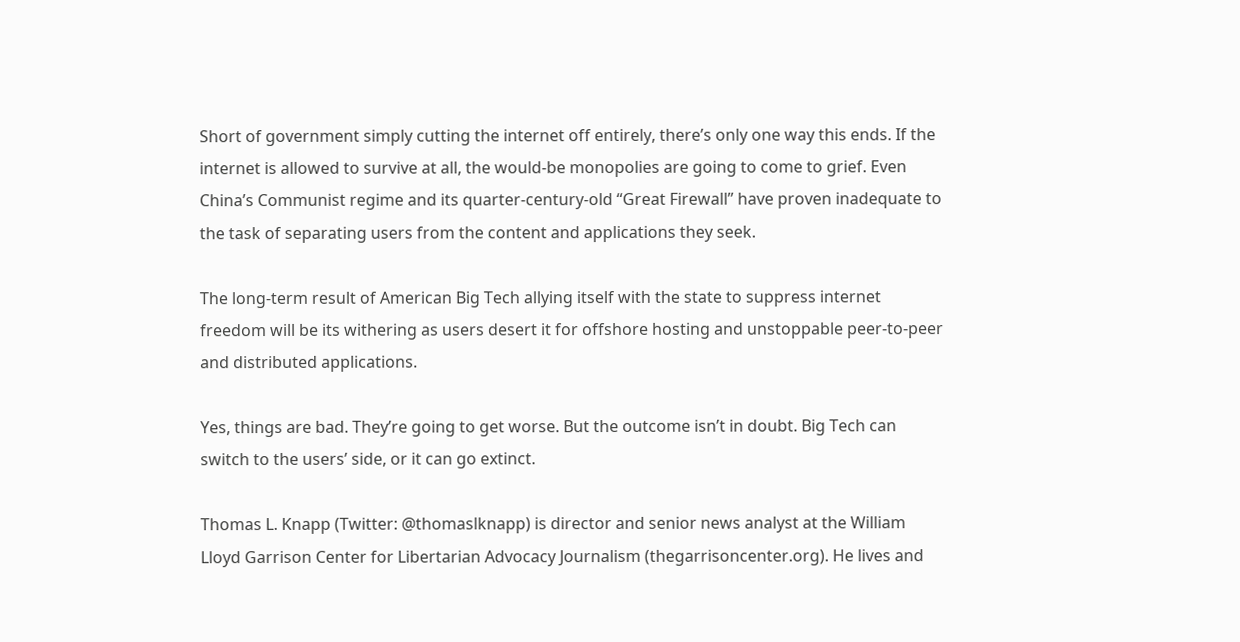Short of government simply cutting the internet off entirely, there’s only one way this ends. If the internet is allowed to survive at all, the would-be monopolies are going to come to grief. Even China’s Communist regime and its quarter-century-old “Great Firewall” have proven inadequate to the task of separating users from the content and applications they seek.

The long-term result of American Big Tech allying itself with the state to suppress internet freedom will be its withering as users desert it for offshore hosting and unstoppable peer-to-peer and distributed applications.

Yes, things are bad. They’re going to get worse. But the outcome isn’t in doubt. Big Tech can switch to the users’ side, or it can go extinct.

Thomas L. Knapp (Twitter: @thomaslknapp) is director and senior news analyst at the William Lloyd Garrison Center for Libertarian Advocacy Journalism (thegarrisoncenter.org). He lives and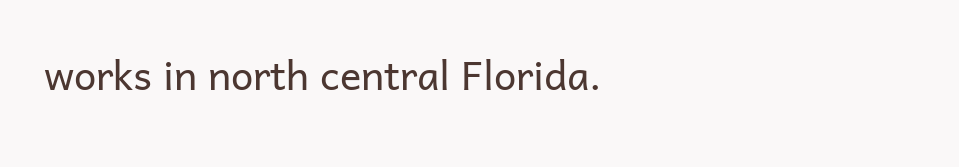works in north central Florida.